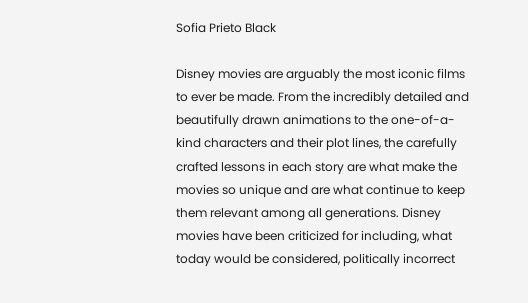Sofia Prieto Black

Disney movies are arguably the most iconic films to ever be made. From the incredibly detailed and beautifully drawn animations to the one-of-a-kind characters and their plot lines, the carefully crafted lessons in each story are what make the movies so unique and are what continue to keep them relevant among all generations. Disney movies have been criticized for including, what today would be considered, politically incorrect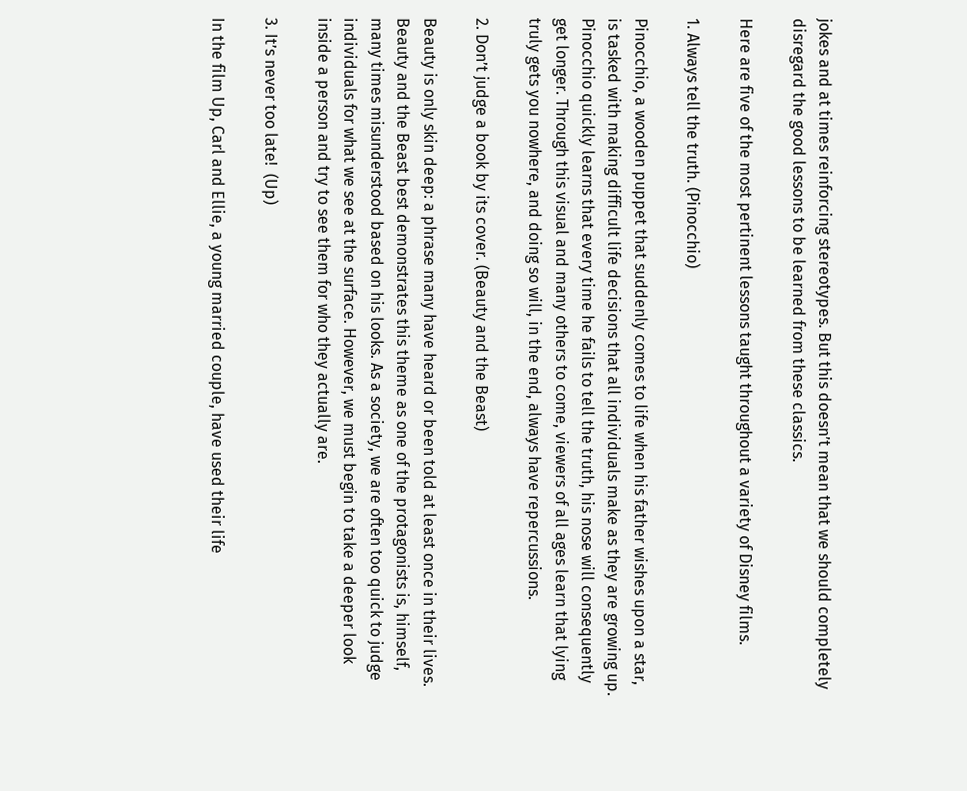jokes and at times reinforcing stereotypes. But this doesn’t mean that we should completely disregard the good lessons to be learned from these classics.

Here are five of the most pertinent lessons taught throughout a variety of Disney films.

1. Always tell the truth. (Pinocchio)

Pinocchio, a wooden puppet that suddenly comes to life when his father wishes upon a star, is tasked with making difficult life decisions that all individuals make as they are growing up. Pinocchio quickly learns that every time he fails to tell the truth, his nose will consequently get longer. Through this visual and many others to come, viewers of all ages learn that lying truly gets you nowhere, and doing so will, in the end, always have repercussions.

2. Don’t judge a book by its cover. (Beauty and the Beast)

Beauty is only skin deep: a phrase many have heard or been told at least once in their lives. Beauty and the Beast best demonstrates this theme as one of the protagonists is, himself, many times misunderstood based on his looks. As a society, we are often too quick to judge individuals for what we see at the surface. However, we must begin to take a deeper look inside a person and try to see them for who they actually are.

3. It’s never too late!  (Up)

In the film Up, Carl and Ellie, a young married couple, have used their life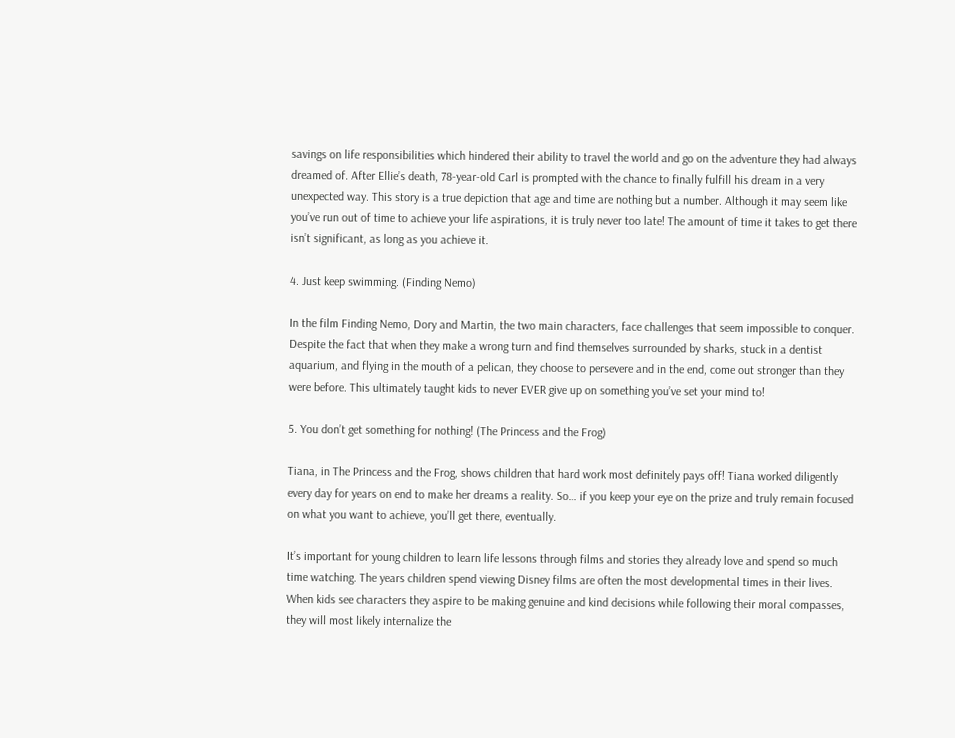savings on life responsibilities which hindered their ability to travel the world and go on the adventure they had always dreamed of. After Ellie’s death, 78-year-old Carl is prompted with the chance to finally fulfill his dream in a very unexpected way. This story is a true depiction that age and time are nothing but a number. Although it may seem like you’ve run out of time to achieve your life aspirations, it is truly never too late! The amount of time it takes to get there isn’t significant, as long as you achieve it.

4. Just keep swimming. (Finding Nemo)

In the film Finding Nemo, Dory and Martin, the two main characters, face challenges that seem impossible to conquer. Despite the fact that when they make a wrong turn and find themselves surrounded by sharks, stuck in a dentist aquarium, and flying in the mouth of a pelican, they choose to persevere and in the end, come out stronger than they were before. This ultimately taught kids to never EVER give up on something you’ve set your mind to!

5. You don’t get something for nothing! (The Princess and the Frog)

Tiana, in The Princess and the Frog, shows children that hard work most definitely pays off! Tiana worked diligently every day for years on end to make her dreams a reality. So… if you keep your eye on the prize and truly remain focused on what you want to achieve, you’ll get there, eventually.

It’s important for young children to learn life lessons through films and stories they already love and spend so much time watching. The years children spend viewing Disney films are often the most developmental times in their lives. When kids see characters they aspire to be making genuine and kind decisions while following their moral compasses, they will most likely internalize the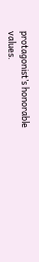protagonist’s honorable values.